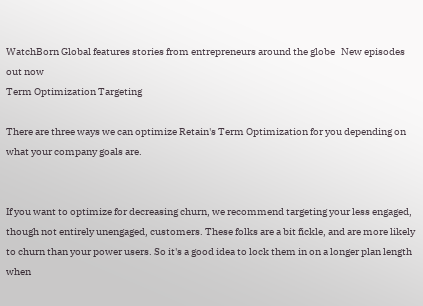WatchBorn Global features stories from entrepreneurs around the globe   New episodes out now
Term Optimization Targeting

There are three ways we can optimize Retain's Term Optimization for you depending on what your company goals are.


If you want to optimize for decreasing churn, we recommend targeting your less engaged, though not entirely unengaged, customers. These folks are a bit fickle, and are more likely to churn than your power users. So it's a good idea to lock them in on a longer plan length when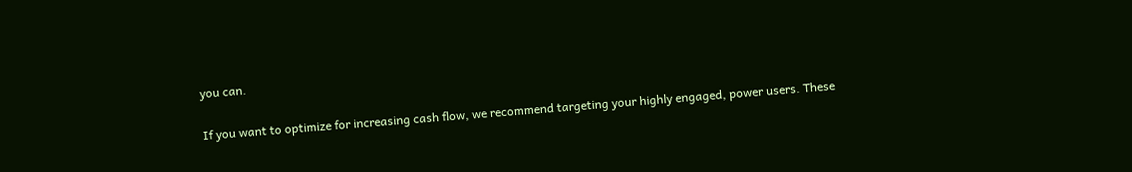you can.


If you want to optimize for increasing cash flow, we recommend targeting your highly engaged, power users. These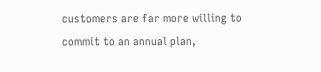customers are far more willing to commit to an annual plan,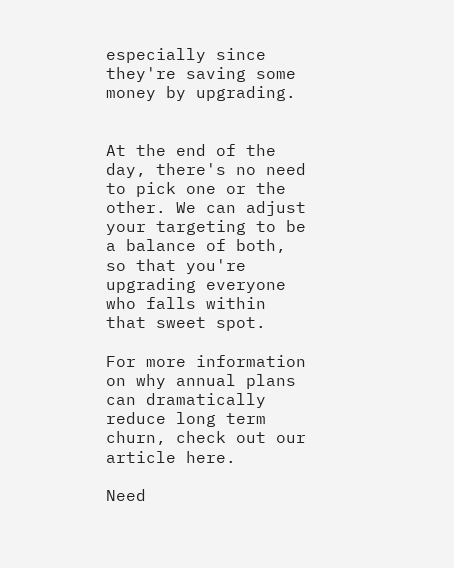especially since they're saving some money by upgrading.


At the end of the day, there's no need to pick one or the other. We can adjust your targeting to be a balance of both, so that you're upgrading everyone who falls within that sweet spot.

For more information on why annual plans can dramatically reduce long term churn, check out our article here.

Need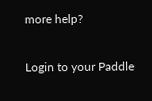more help?

Login to your Paddle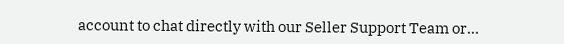account to chat directly with our Seller Support Team or…